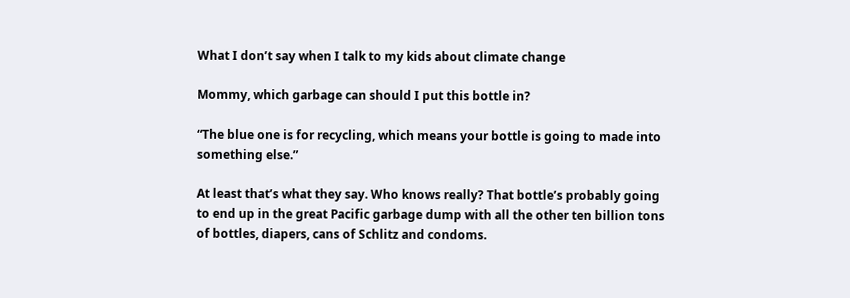What I don’t say when I talk to my kids about climate change

Mommy, which garbage can should I put this bottle in?

“The blue one is for recycling, which means your bottle is going to made into something else.”

At least that’s what they say. Who knows really? That bottle’s probably going to end up in the great Pacific garbage dump with all the other ten billion tons of bottles, diapers, cans of Schlitz and condoms.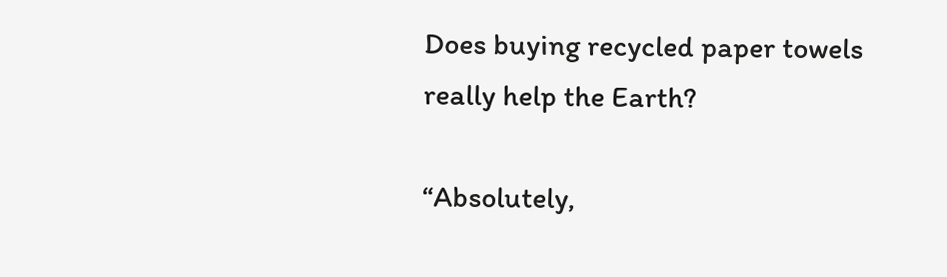Does buying recycled paper towels really help the Earth?

“Absolutely,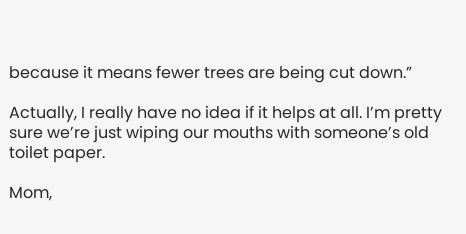because it means fewer trees are being cut down.”

Actually, I really have no idea if it helps at all. I’m pretty sure we’re just wiping our mouths with someone’s old toilet paper.

Mom,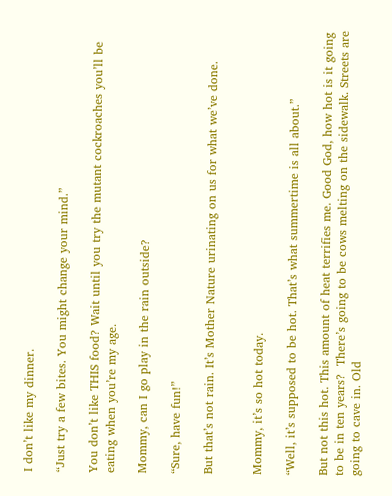I don’t like my dinner.

“Just try a few bites. You might change your mind.”

You don’t like THIS food? Wait until you try the mutant cockroaches you’ll be eating when you’re my age.

Mommy, can I go play in the rain outside?

“Sure, have fun!”

But that’s not rain. It’s Mother Nature urinating on us for what we’ve done.


Mommy, it’s so hot today.

“Well, it’s supposed to be hot. That’s what summertime is all about.”

But not this hot. This amount of heat terrifies me. Good God, how hot is it going to be in ten years?  There’s going to be cows melting on the sidewalk. Streets are going to cave in. Old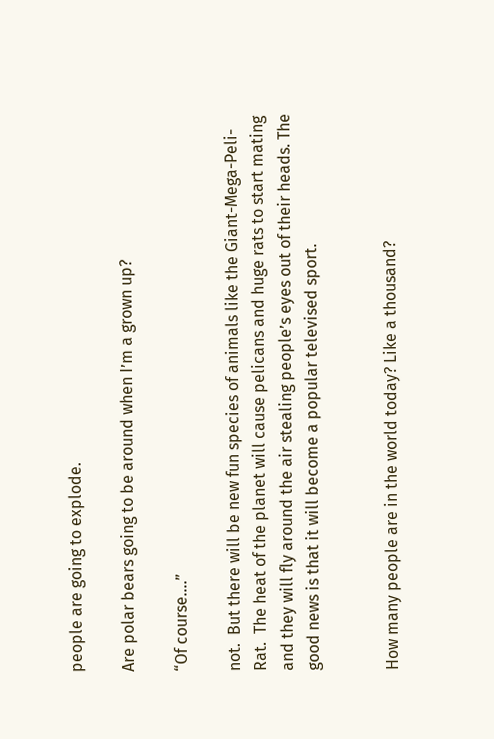people are going to explode.

Are polar bears going to be around when I’m a grown up?

“Of course….”

not.  But there will be new fun species of animals like the Giant-Mega-Peli-Rat.  The heat of the planet will cause pelicans and huge rats to start mating and they will fly around the air stealing people’s eyes out of their heads. The good news is that it will become a popular televised sport.


How many people are in the world today? Like a thousand?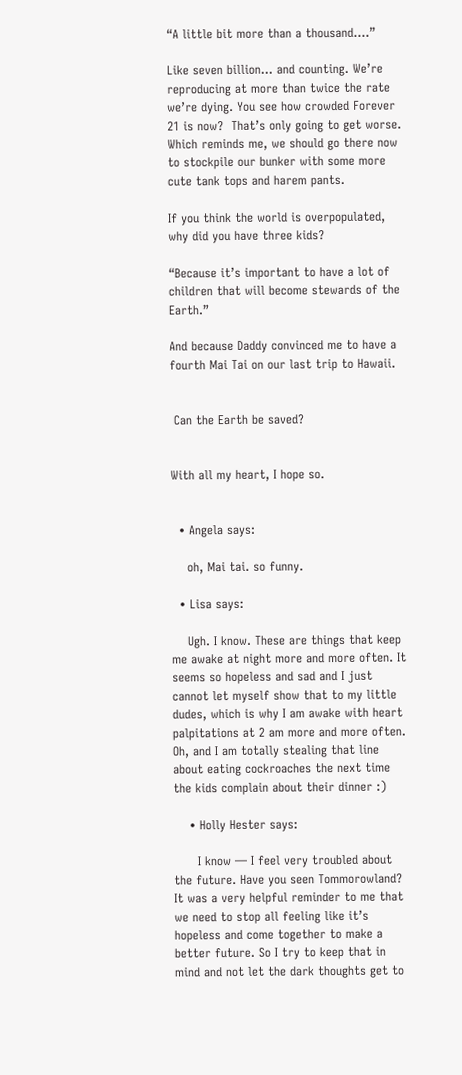“A little bit more than a thousand….”

Like seven billion… and counting. We’re reproducing at more than twice the rate we’re dying. You see how crowded Forever 21 is now?  That’s only going to get worse. Which reminds me, we should go there now to stockpile our bunker with some more cute tank tops and harem pants.

If you think the world is overpopulated, why did you have three kids?

“Because it’s important to have a lot of children that will become stewards of the Earth.”

And because Daddy convinced me to have a fourth Mai Tai on our last trip to Hawaii.


 Can the Earth be saved?


With all my heart, I hope so.


  • Angela says:

    oh, Mai tai. so funny.

  • Lisa says:

    Ugh. I know. These are things that keep me awake at night more and more often. It seems so hopeless and sad and I just cannot let myself show that to my little dudes, which is why I am awake with heart palpitations at 2 am more and more often. Oh, and I am totally stealing that line about eating cockroaches the next time the kids complain about their dinner :)

    • Holly Hester says:

      I know — I feel very troubled about the future. Have you seen Tommorowland? It was a very helpful reminder to me that we need to stop all feeling like it’s hopeless and come together to make a better future. So I try to keep that in mind and not let the dark thoughts get to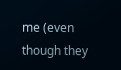me (even though they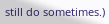still do sometimes.)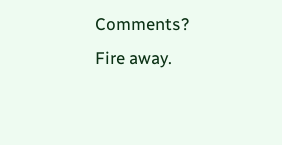Comments? Fire away.